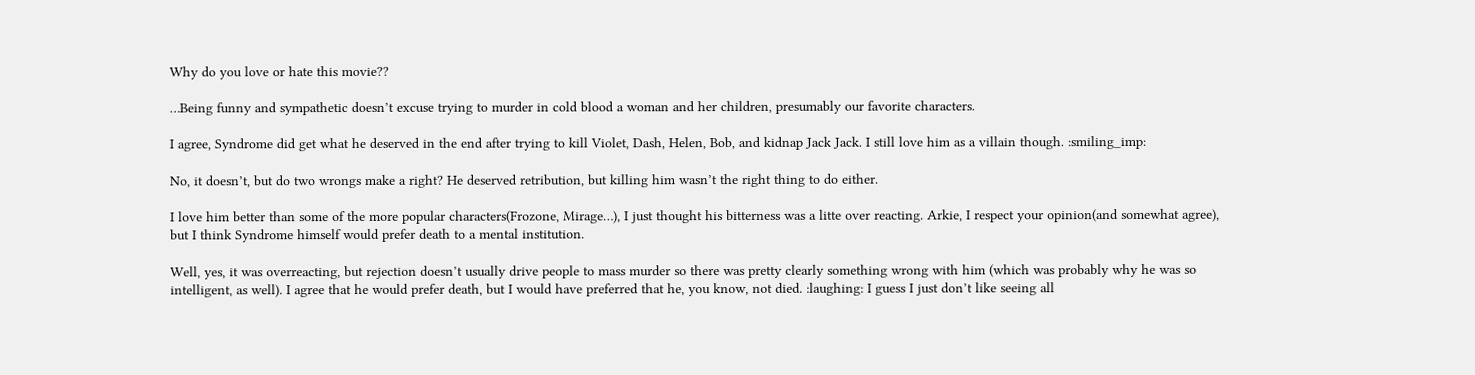Why do you love or hate this movie??

…Being funny and sympathetic doesn’t excuse trying to murder in cold blood a woman and her children, presumably our favorite characters.

I agree, Syndrome did get what he deserved in the end after trying to kill Violet, Dash, Helen, Bob, and kidnap Jack Jack. I still love him as a villain though. :smiling_imp:

No, it doesn’t, but do two wrongs make a right? He deserved retribution, but killing him wasn’t the right thing to do either.

I love him better than some of the more popular characters(Frozone, Mirage…), I just thought his bitterness was a litte over reacting. Arkie, I respect your opinion(and somewhat agree), but I think Syndrome himself would prefer death to a mental institution.

Well, yes, it was overreacting, but rejection doesn’t usually drive people to mass murder so there was pretty clearly something wrong with him (which was probably why he was so intelligent, as well). I agree that he would prefer death, but I would have preferred that he, you know, not died. :laughing: I guess I just don’t like seeing all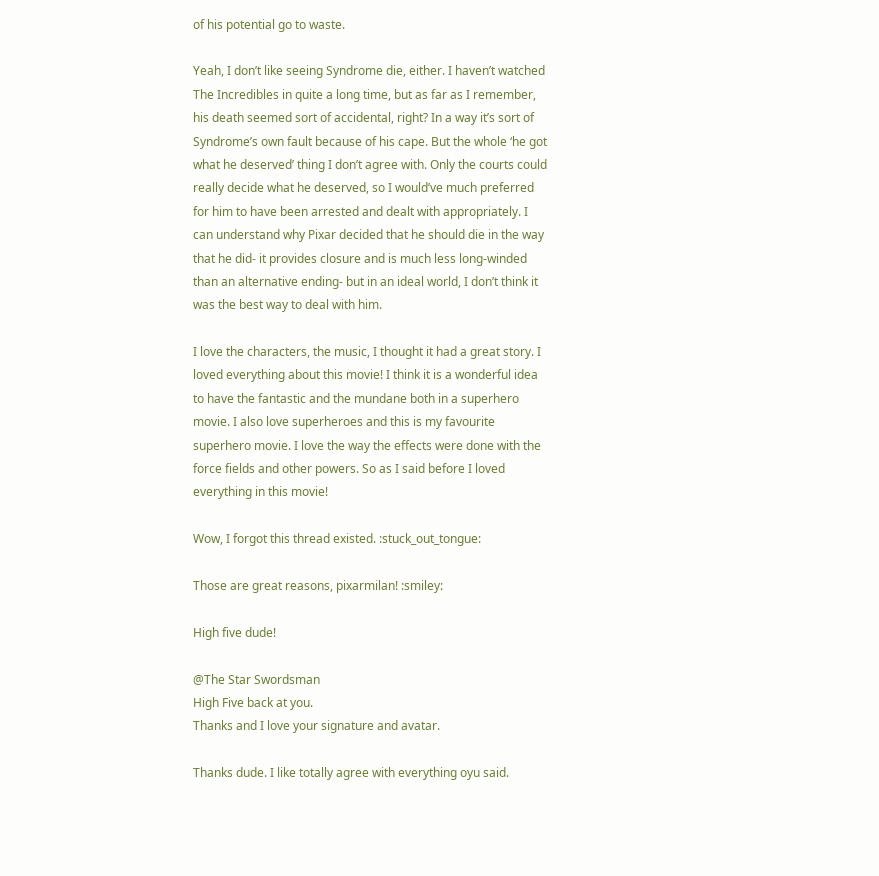of his potential go to waste.

Yeah, I don’t like seeing Syndrome die, either. I haven’t watched The Incredibles in quite a long time, but as far as I remember, his death seemed sort of accidental, right? In a way it’s sort of Syndrome’s own fault because of his cape. But the whole ‘he got what he deserved’ thing I don’t agree with. Only the courts could really decide what he deserved, so I would’ve much preferred for him to have been arrested and dealt with appropriately. I can understand why Pixar decided that he should die in the way that he did- it provides closure and is much less long-winded than an alternative ending- but in an ideal world, I don’t think it was the best way to deal with him.

I love the characters, the music, I thought it had a great story. I loved everything about this movie! I think it is a wonderful idea to have the fantastic and the mundane both in a superhero movie. I also love superheroes and this is my favourite superhero movie. I love the way the effects were done with the force fields and other powers. So as I said before I loved everything in this movie!

Wow, I forgot this thread existed. :stuck_out_tongue:

Those are great reasons, pixarmilan! :smiley:

High five dude!

@The Star Swordsman
High Five back at you.
Thanks and I love your signature and avatar.

Thanks dude. I like totally agree with everything oyu said.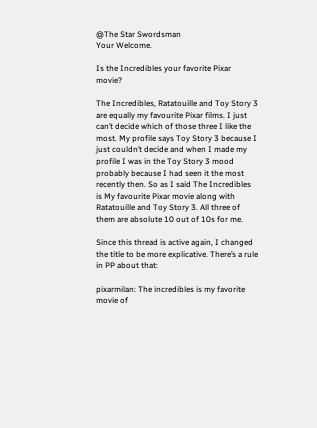@The Star Swordsman
Your Welcome.

Is the Incredibles your favorite Pixar movie?

The Incredibles, Ratatouille and Toy Story 3 are equally my favourite Pixar films. I just can’t decide which of those three I like the most. My profile says Toy Story 3 because I just couldn’t decide and when I made my profile I was in the Toy Story 3 mood probably because I had seen it the most recently then. So as I said The Incredibles is My favourite Pixar movie along with Ratatouille and Toy Story 3. All three of them are absolute 10 out of 10s for me.

Since this thread is active again, I changed the title to be more explicative. There’s a rule in PP about that:

pixarmilan: The incredibles is my favorite movie of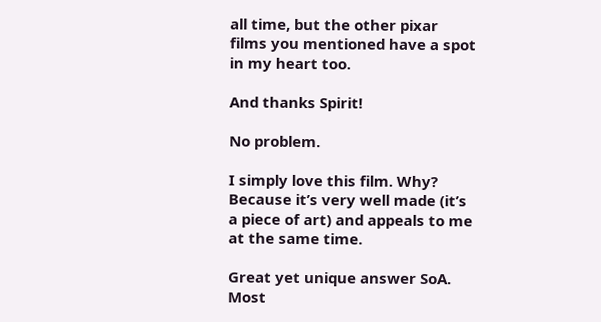all time, but the other pixar films you mentioned have a spot in my heart too.

And thanks Spirit!

No problem.

I simply love this film. Why? Because it’s very well made (it’s a piece of art) and appeals to me at the same time.

Great yet unique answer SoA. Most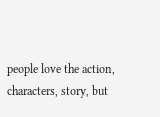people love the action, characters, story, but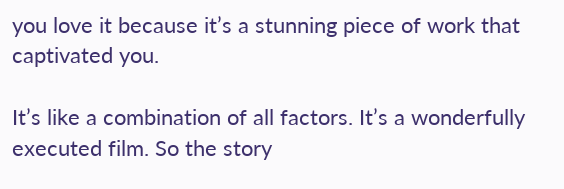you love it because it’s a stunning piece of work that captivated you.

It’s like a combination of all factors. It’s a wonderfully executed film. So the story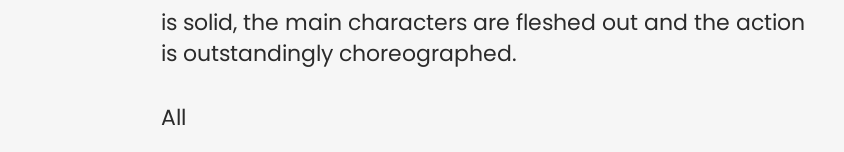is solid, the main characters are fleshed out and the action is outstandingly choreographed.

All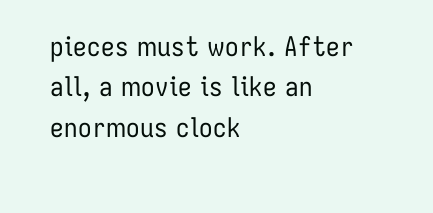pieces must work. After all, a movie is like an enormous clock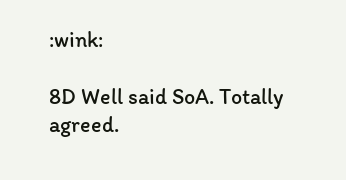:wink:

8D Well said SoA. Totally agreed.